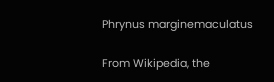Phrynus marginemaculatus

From Wikipedia, the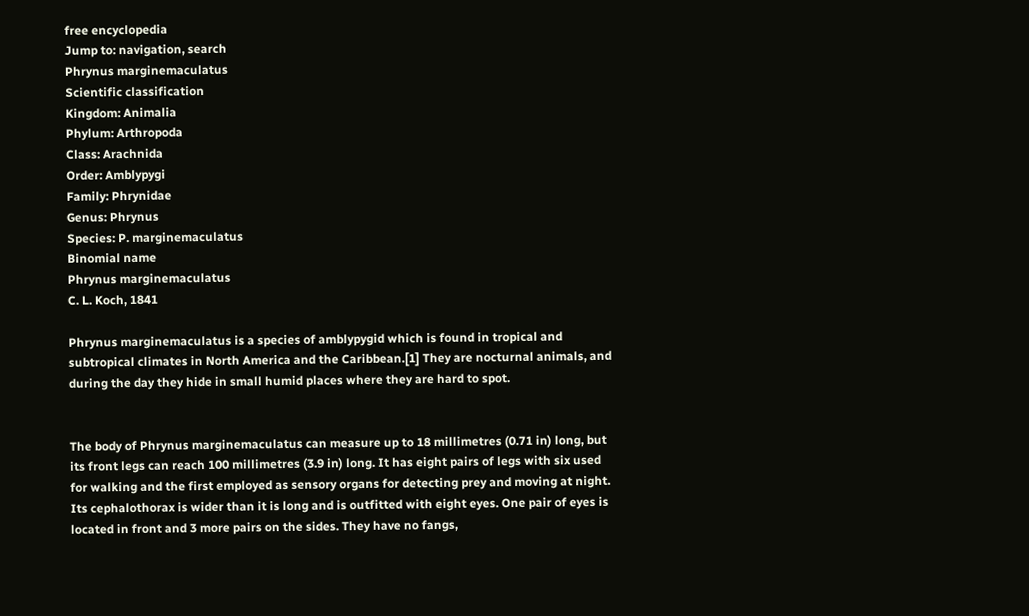free encyclopedia
Jump to: navigation, search
Phrynus marginemaculatus
Scientific classification
Kingdom: Animalia
Phylum: Arthropoda
Class: Arachnida
Order: Amblypygi
Family: Phrynidae
Genus: Phrynus
Species: P. marginemaculatus
Binomial name
Phrynus marginemaculatus
C. L. Koch, 1841

Phrynus marginemaculatus is a species of amblypygid which is found in tropical and subtropical climates in North America and the Caribbean.[1] They are nocturnal animals, and during the day they hide in small humid places where they are hard to spot.


The body of Phrynus marginemaculatus can measure up to 18 millimetres (0.71 in) long, but its front legs can reach 100 millimetres (3.9 in) long. It has eight pairs of legs with six used for walking and the first employed as sensory organs for detecting prey and moving at night. Its cephalothorax is wider than it is long and is outfitted with eight eyes. One pair of eyes is located in front and 3 more pairs on the sides. They have no fangs,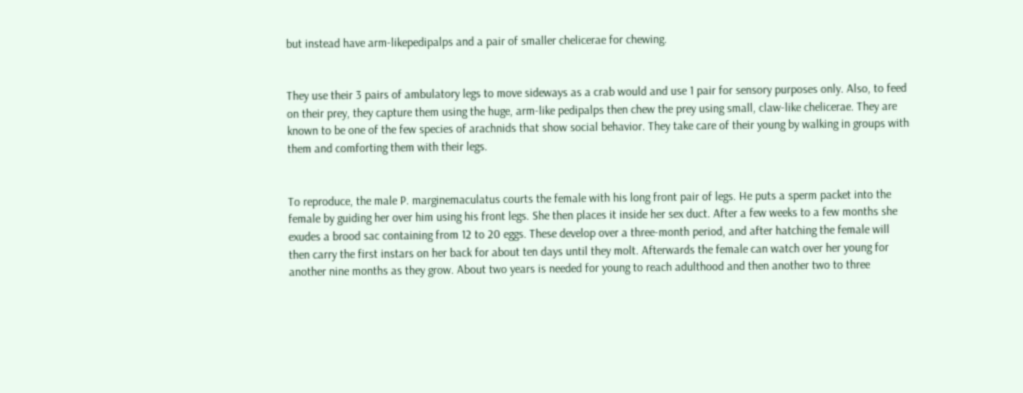but instead have arm-likepedipalps and a pair of smaller chelicerae for chewing.


They use their 3 pairs of ambulatory legs to move sideways as a crab would and use 1 pair for sensory purposes only. Also, to feed on their prey, they capture them using the huge, arm-like pedipalps then chew the prey using small, claw-like chelicerae. They are known to be one of the few species of arachnids that show social behavior. They take care of their young by walking in groups with them and comforting them with their legs.


To reproduce, the male P. marginemaculatus courts the female with his long front pair of legs. He puts a sperm packet into the female by guiding her over him using his front legs. She then places it inside her sex duct. After a few weeks to a few months she exudes a brood sac containing from 12 to 20 eggs. These develop over a three-month period, and after hatching the female will then carry the first instars on her back for about ten days until they molt. Afterwards the female can watch over her young for another nine months as they grow. About two years is needed for young to reach adulthood and then another two to three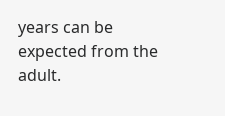years can be expected from the adult.